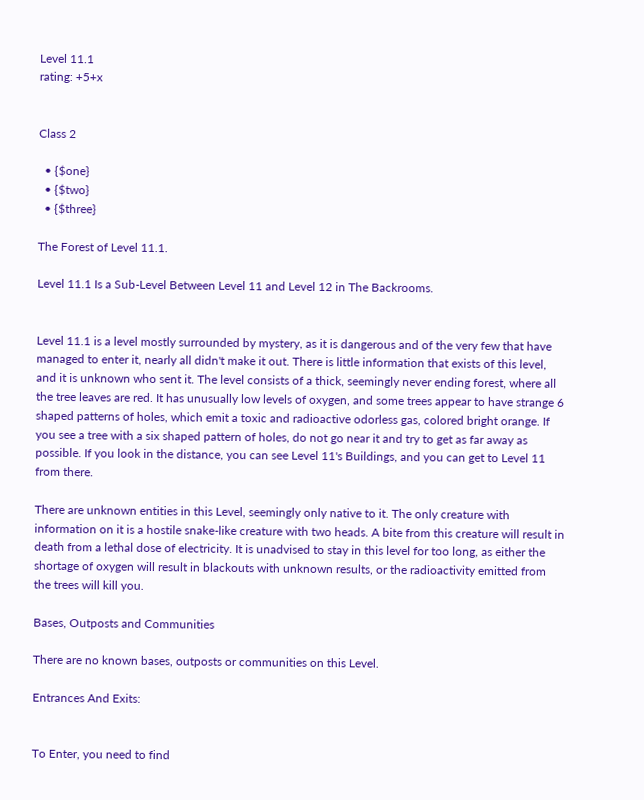Level 11.1
rating: +5+x


Class 2

  • {$one}
  • {$two}
  • {$three}

The Forest of Level 11.1.

Level 11.1 Is a Sub-Level Between Level 11 and Level 12 in The Backrooms.


Level 11.1 is a level mostly surrounded by mystery, as it is dangerous and of the very few that have managed to enter it, nearly all didn't make it out. There is little information that exists of this level, and it is unknown who sent it. The level consists of a thick, seemingly never ending forest, where all the tree leaves are red. It has unusually low levels of oxygen, and some trees appear to have strange 6 shaped patterns of holes, which emit a toxic and radioactive odorless gas, colored bright orange. If you see a tree with a six shaped pattern of holes, do not go near it and try to get as far away as possible. If you look in the distance, you can see Level 11's Buildings, and you can get to Level 11 from there.

There are unknown entities in this Level, seemingly only native to it. The only creature with information on it is a hostile snake-like creature with two heads. A bite from this creature will result in death from a lethal dose of electricity. It is unadvised to stay in this level for too long, as either the shortage of oxygen will result in blackouts with unknown results, or the radioactivity emitted from the trees will kill you.

Bases, Outposts and Communities

There are no known bases, outposts or communities on this Level.

Entrances And Exits:


To Enter, you need to find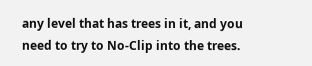any level that has trees in it, and you need to try to No-Clip into the trees.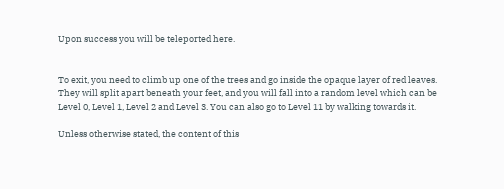Upon success you will be teleported here.


To exit, you need to climb up one of the trees and go inside the opaque layer of red leaves. They will split apart beneath your feet, and you will fall into a random level which can be Level 0, Level 1, Level 2 and Level 3. You can also go to Level 11 by walking towards it.

Unless otherwise stated, the content of this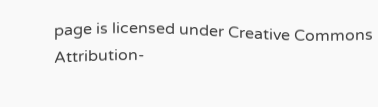page is licensed under Creative Commons Attribution-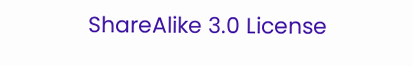ShareAlike 3.0 License